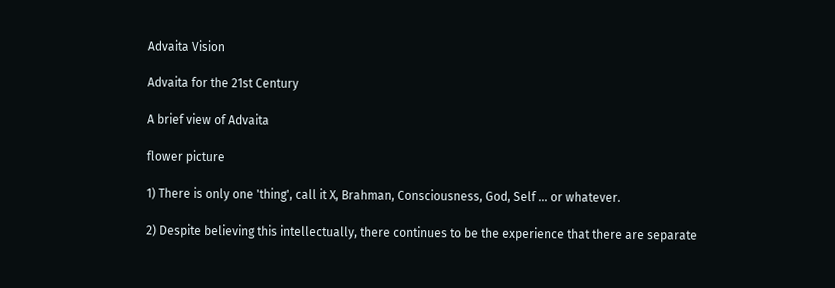Advaita Vision

Advaita for the 21st Century

A brief view of Advaita

flower picture

1) There is only one 'thing', call it X, Brahman, Consciousness, God, Self ... or whatever.

2) Despite believing this intellectually, there continues to be the experience that there are separate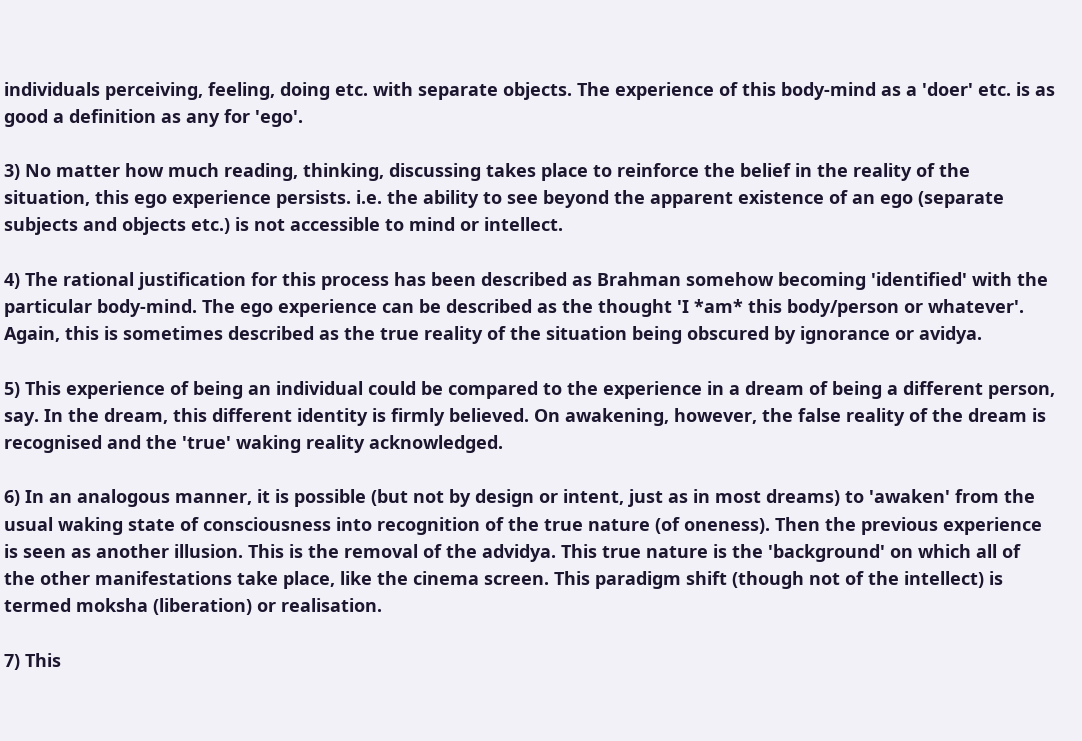individuals perceiving, feeling, doing etc. with separate objects. The experience of this body-mind as a 'doer' etc. is as good a definition as any for 'ego'.

3) No matter how much reading, thinking, discussing takes place to reinforce the belief in the reality of the situation, this ego experience persists. i.e. the ability to see beyond the apparent existence of an ego (separate subjects and objects etc.) is not accessible to mind or intellect.

4) The rational justification for this process has been described as Brahman somehow becoming 'identified' with the particular body-mind. The ego experience can be described as the thought 'I *am* this body/person or whatever'. Again, this is sometimes described as the true reality of the situation being obscured by ignorance or avidya.

5) This experience of being an individual could be compared to the experience in a dream of being a different person, say. In the dream, this different identity is firmly believed. On awakening, however, the false reality of the dream is recognised and the 'true' waking reality acknowledged.

6) In an analogous manner, it is possible (but not by design or intent, just as in most dreams) to 'awaken' from the usual waking state of consciousness into recognition of the true nature (of oneness). Then the previous experience is seen as another illusion. This is the removal of the advidya. This true nature is the 'background' on which all of the other manifestations take place, like the cinema screen. This paradigm shift (though not of the intellect) is termed moksha (liberation) or realisation.

7) This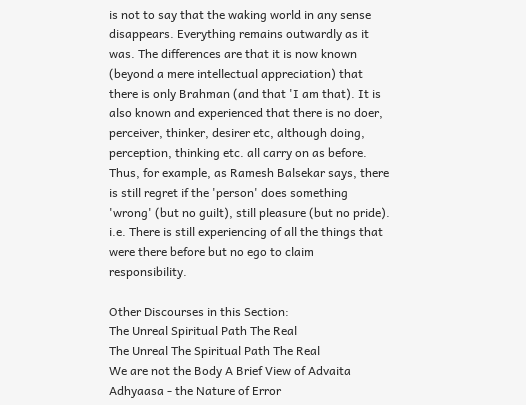is not to say that the waking world in any sense disappears. Everything remains outwardly as it was. The differences are that it is now known (beyond a mere intellectual appreciation) that there is only Brahman (and that 'I am that). It is also known and experienced that there is no doer, perceiver, thinker, desirer etc, although doing, perception, thinking etc. all carry on as before. Thus, for example, as Ramesh Balsekar says, there is still regret if the 'person' does something 'wrong' (but no guilt), still pleasure (but no pride). i.e. There is still experiencing of all the things that were there before but no ego to claim responsibility.

Other Discourses in this Section:
The Unreal Spiritual Path The Real
The Unreal The Spiritual Path The Real
We are not the Body A Brief View of Advaita Adhyaasa - the Nature of Error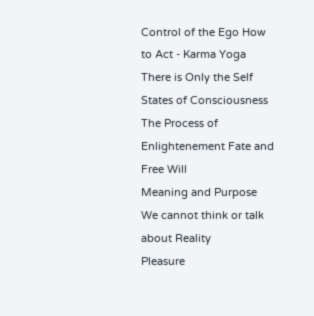Control of the Ego How to Act - Karma Yoga There is Only the Self
States of Consciousness The Process of Enlightenement Fate and Free Will
Meaning and Purpose   We cannot think or talk about Reality
Pleasure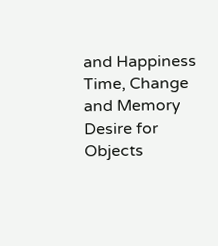and Happiness   Time, Change and Memory
Desire for Objects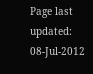Page last updated: 08-Jul-2012